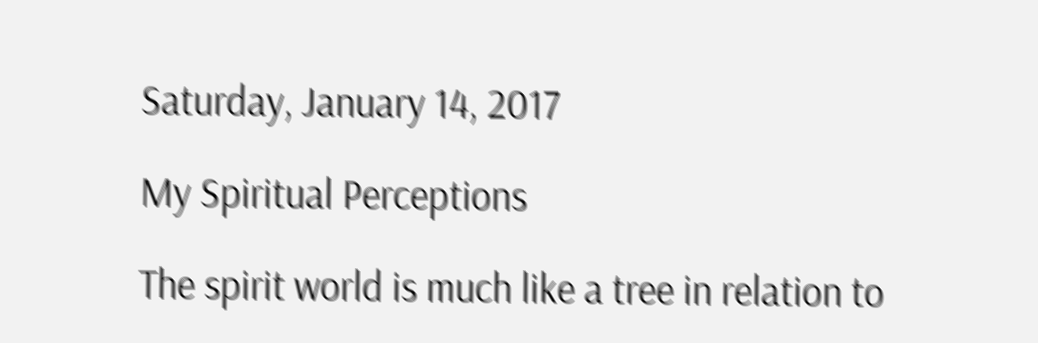Saturday, January 14, 2017

My Spiritual Perceptions

The spirit world is much like a tree in relation to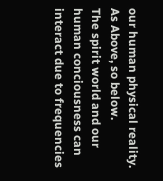our human physical reality. As Above, so below.
The spirit world and our  human conciousness can interact due to frequencies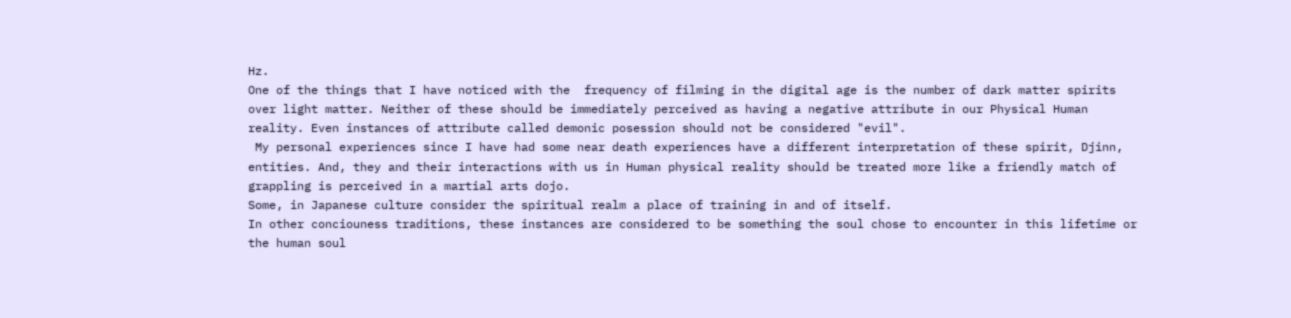Hz.
One of the things that I have noticed with the  frequency of filming in the digital age is the number of dark matter spirits over light matter. Neither of these should be immediately perceived as having a negative attribute in our Physical Human reality. Even instances of attribute called demonic posession should not be considered "evil".
 My personal experiences since I have had some near death experiences have a different interpretation of these spirit, Djinn, entities. And, they and their interactions with us in Human physical reality should be treated more like a friendly match of grappling is perceived in a martial arts dojo.
Some, in Japanese culture consider the spiritual realm a place of training in and of itself.
In other conciouness traditions, these instances are considered to be something the soul chose to encounter in this lifetime or the human soul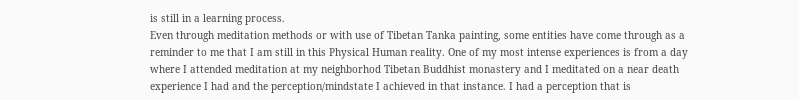is still in a learning process.
Even through meditation methods or with use of Tibetan Tanka painting, some entities have come through as a reminder to me that I am still in this Physical Human reality. One of my most intense experiences is from a day where I attended meditation at my neighborhod Tibetan Buddhist monastery and I meditated on a near death experience I had and the perception/mindstate I achieved in that instance. I had a perception that is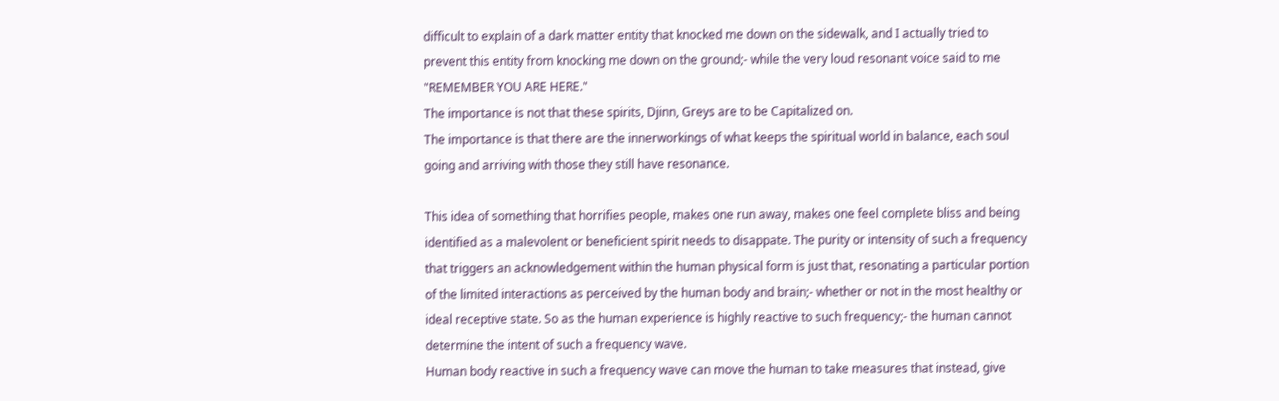difficult to explain of a dark matter entity that knocked me down on the sidewalk, and I actually tried to prevent this entity from knocking me down on the ground;- while the very loud resonant voice said to me "REMEMBER YOU ARE HERE."
The importance is not that these spirits, Djinn, Greys are to be Capitalized on.
The importance is that there are the innerworkings of what keeps the spiritual world in balance, each soul going and arriving with those they still have resonance.

This idea of something that horrifies people, makes one run away, makes one feel complete bliss and being identified as a malevolent or beneficient spirit needs to disappate. The purity or intensity of such a frequency that triggers an acknowledgement within the human physical form is just that, resonating a particular portion of the limited interactions as perceived by the human body and brain;- whether or not in the most healthy or ideal receptive state. So as the human experience is highly reactive to such frequency;- the human cannot determine the intent of such a frequency wave.
Human body reactive in such a frequency wave can move the human to take measures that instead, give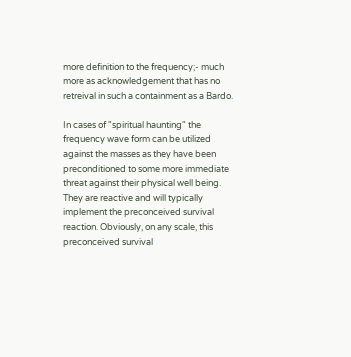more definition to the frequency;- much more as acknowledgement that has no retreival in such a containment as a Bardo.

In cases of "spiritual haunting" the frequency wave form can be utilized against the masses as they have been preconditioned to some more immediate threat against their physical well being. They are reactive and will typically implement the preconceived survival reaction. Obviously, on any scale, this preconceived survival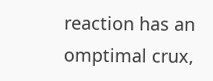reaction has an omptimal crux,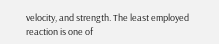velocity, and strength. The least employed reaction is one of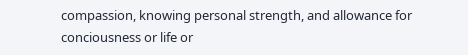compassion, knowing personal strength, and allowance for conciousness or life or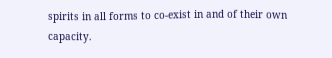spirits in all forms to co-exist in and of their own capacity.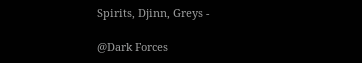Spirits, Djinn, Greys -

@Dark Forces